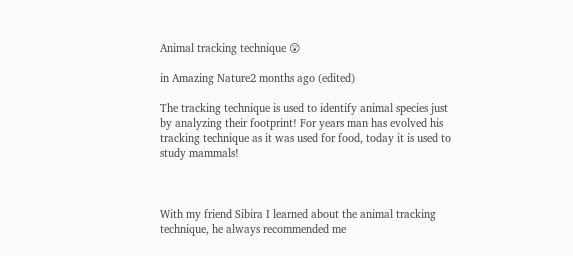Animal tracking technique 😲

in Amazing Nature2 months ago (edited)

The tracking technique is used to identify animal species just by analyzing their footprint! For years man has evolved his tracking technique as it was used for food, today it is used to study mammals!



With my friend Sibira I learned about the animal tracking technique, he always recommended me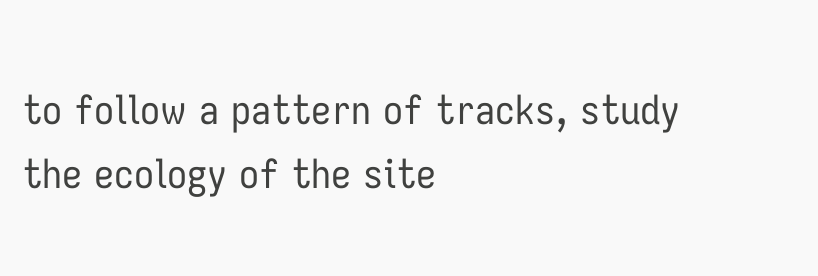to follow a pattern of tracks, study the ecology of the site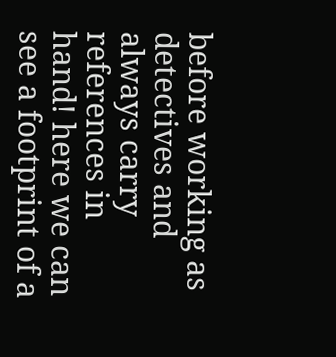before working as detectives and always carry references in hand! here we can see a footprint of a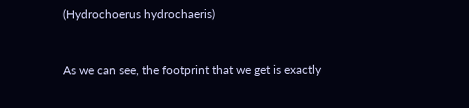(Hydrochoerus hydrochaeris)


As we can see, the footprint that we get is exactly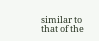similar to that of the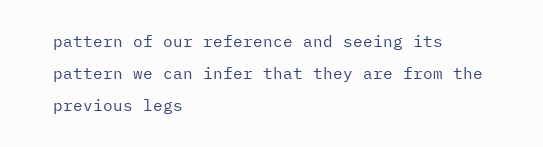pattern of our reference and seeing its pattern we can infer that they are from the previous legs